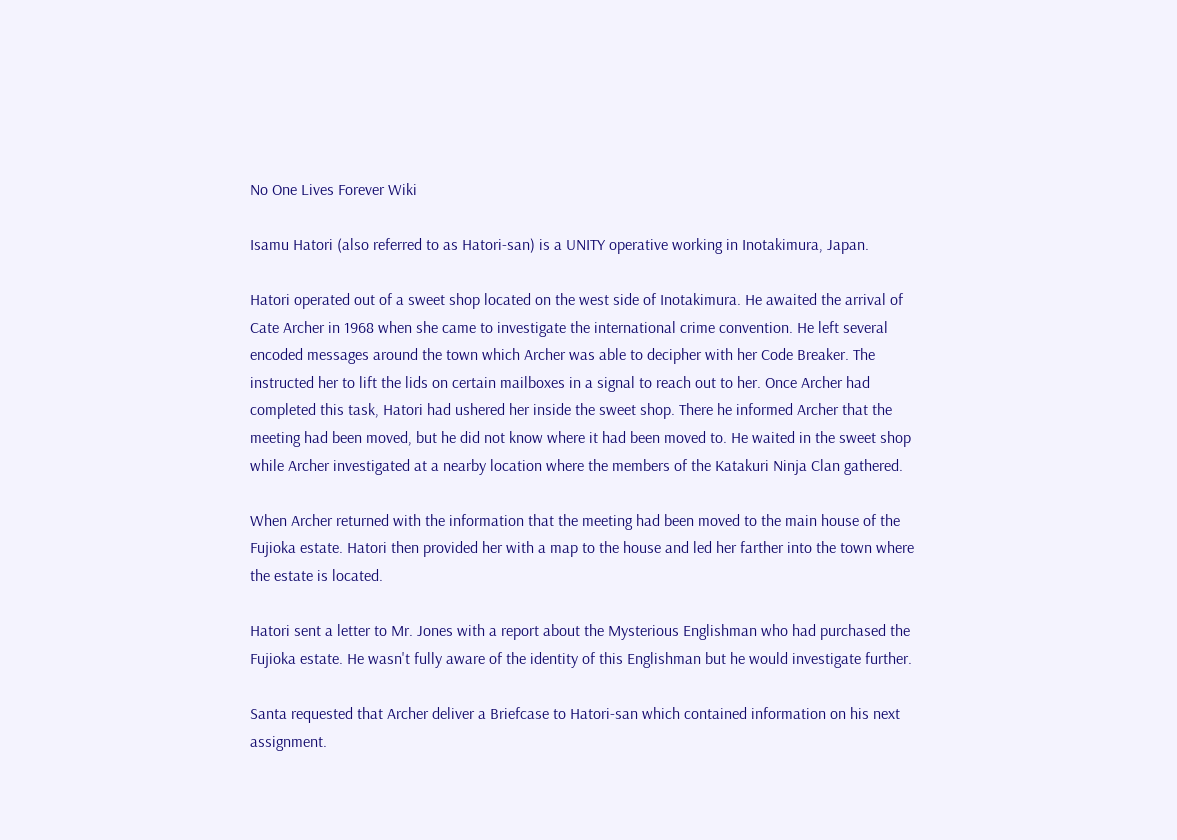No One Lives Forever Wiki

Isamu Hatori (also referred to as Hatori-san) is a UNITY operative working in Inotakimura, Japan.

Hatori operated out of a sweet shop located on the west side of Inotakimura. He awaited the arrival of Cate Archer in 1968 when she came to investigate the international crime convention. He left several encoded messages around the town which Archer was able to decipher with her Code Breaker. The instructed her to lift the lids on certain mailboxes in a signal to reach out to her. Once Archer had completed this task, Hatori had ushered her inside the sweet shop. There he informed Archer that the meeting had been moved, but he did not know where it had been moved to. He waited in the sweet shop while Archer investigated at a nearby location where the members of the Katakuri Ninja Clan gathered.

When Archer returned with the information that the meeting had been moved to the main house of the Fujioka estate. Hatori then provided her with a map to the house and led her farther into the town where the estate is located.

Hatori sent a letter to Mr. Jones with a report about the Mysterious Englishman who had purchased the Fujioka estate. He wasn't fully aware of the identity of this Englishman but he would investigate further.

Santa requested that Archer deliver a Briefcase to Hatori-san which contained information on his next assignment.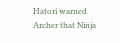Hatori warned Archer that Ninja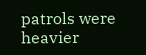patrols were heavier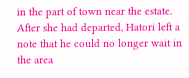in the part of town near the estate. After she had departed, Hatori left a note that he could no longer wait in the area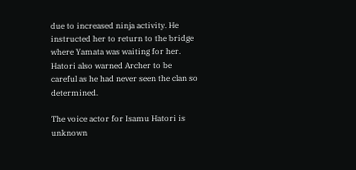due to increased ninja activity. He instructed her to return to the bridge where Yamata was waiting for her. Hatori also warned Archer to be careful as he had never seen the clan so determined.

The voice actor for Isamu Hatori is unknown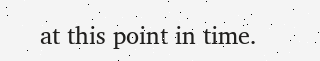at this point in time.